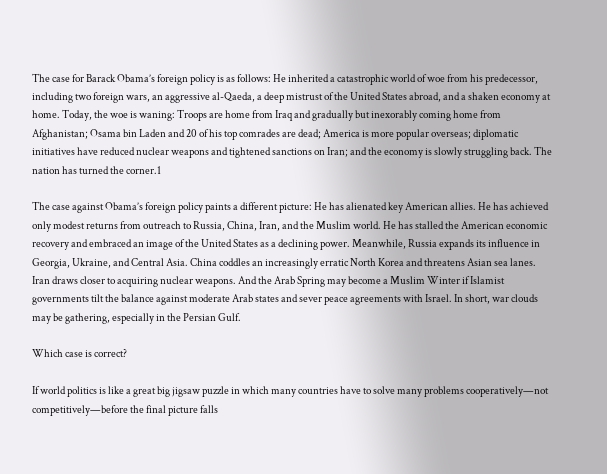The case for Barack Obama’s foreign policy is as follows: He inherited a catastrophic world of woe from his predecessor, including two foreign wars, an aggressive al-Qaeda, a deep mistrust of the United States abroad, and a shaken economy at home. Today, the woe is waning: Troops are home from Iraq and gradually but inexorably coming home from Afghanistan; Osama bin Laden and 20 of his top comrades are dead; America is more popular overseas; diplomatic initiatives have reduced nuclear weapons and tightened sanctions on Iran; and the economy is slowly struggling back. The nation has turned the corner.1

The case against Obama’s foreign policy paints a different picture: He has alienated key American allies. He has achieved only modest returns from outreach to Russia, China, Iran, and the Muslim world. He has stalled the American economic recovery and embraced an image of the United States as a declining power. Meanwhile, Russia expands its influence in Georgia, Ukraine, and Central Asia. China coddles an increasingly erratic North Korea and threatens Asian sea lanes. Iran draws closer to acquiring nuclear weapons. And the Arab Spring may become a Muslim Winter if Islamist governments tilt the balance against moderate Arab states and sever peace agreements with Israel. In short, war clouds may be gathering, especially in the Persian Gulf.

Which case is correct?

If world politics is like a great big jigsaw puzzle in which many countries have to solve many problems cooperatively—not competitively—before the final picture falls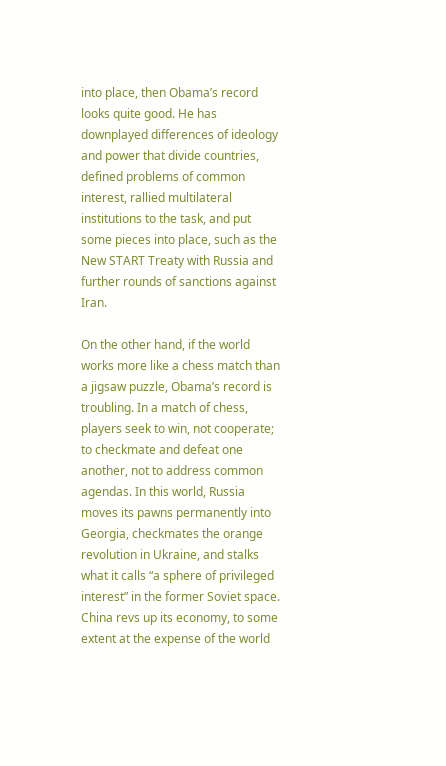into place, then Obama’s record looks quite good. He has downplayed differences of ideology and power that divide countries, defined problems of common interest, rallied multilateral institutions to the task, and put some pieces into place, such as the New START Treaty with Russia and further rounds of sanctions against Iran.

On the other hand, if the world works more like a chess match than a jigsaw puzzle, Obama’s record is troubling. In a match of chess, players seek to win, not cooperate; to checkmate and defeat one another, not to address common agendas. In this world, Russia moves its pawns permanently into Georgia, checkmates the orange revolution in Ukraine, and stalks what it calls “a sphere of privileged interest” in the former Soviet space. China revs up its economy, to some extent at the expense of the world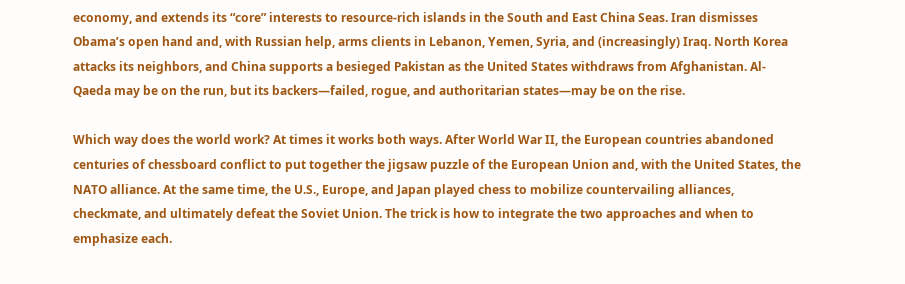economy, and extends its “core” interests to resource-rich islands in the South and East China Seas. Iran dismisses Obama’s open hand and, with Russian help, arms clients in Lebanon, Yemen, Syria, and (increasingly) Iraq. North Korea attacks its neighbors, and China supports a besieged Pakistan as the United States withdraws from Afghanistan. Al-Qaeda may be on the run, but its backers—failed, rogue, and authoritarian states—may be on the rise.

Which way does the world work? At times it works both ways. After World War II, the European countries abandoned centuries of chessboard conflict to put together the jigsaw puzzle of the European Union and, with the United States, the NATO alliance. At the same time, the U.S., Europe, and Japan played chess to mobilize countervailing alliances, checkmate, and ultimately defeat the Soviet Union. The trick is how to integrate the two approaches and when to emphasize each.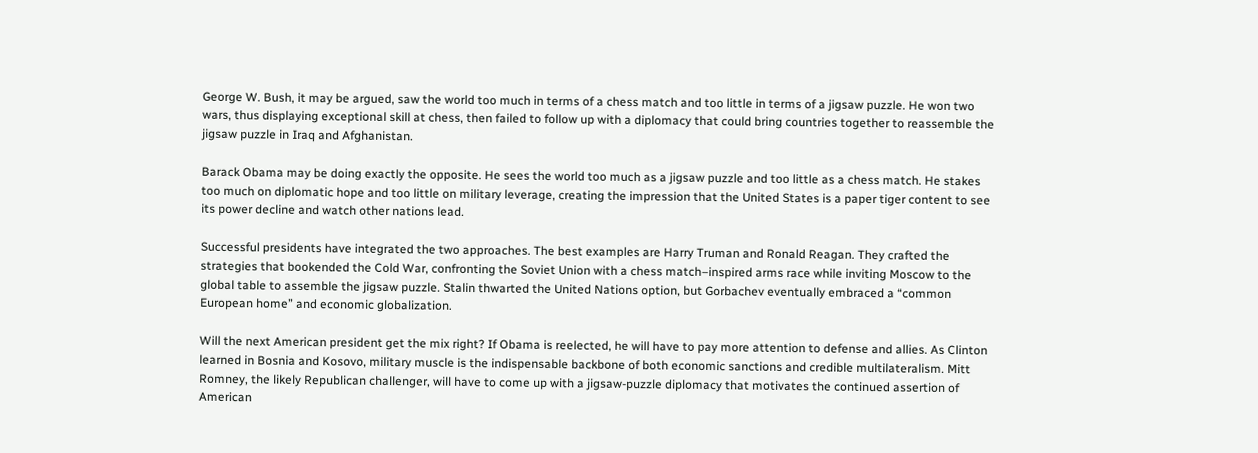George W. Bush, it may be argued, saw the world too much in terms of a chess match and too little in terms of a jigsaw puzzle. He won two wars, thus displaying exceptional skill at chess, then failed to follow up with a diplomacy that could bring countries together to reassemble the jigsaw puzzle in Iraq and Afghanistan.

Barack Obama may be doing exactly the opposite. He sees the world too much as a jigsaw puzzle and too little as a chess match. He stakes too much on diplomatic hope and too little on military leverage, creating the impression that the United States is a paper tiger content to see its power decline and watch other nations lead.

Successful presidents have integrated the two approaches. The best examples are Harry Truman and Ronald Reagan. They crafted the strategies that bookended the Cold War, confronting the Soviet Union with a chess match–inspired arms race while inviting Moscow to the global table to assemble the jigsaw puzzle. Stalin thwarted the United Nations option, but Gorbachev eventually embraced a “common European home” and economic globalization.

Will the next American president get the mix right? If Obama is reelected, he will have to pay more attention to defense and allies. As Clinton learned in Bosnia and Kosovo, military muscle is the indispensable backbone of both economic sanctions and credible multilateralism. Mitt Romney, the likely Republican challenger, will have to come up with a jigsaw-puzzle diplomacy that motivates the continued assertion of American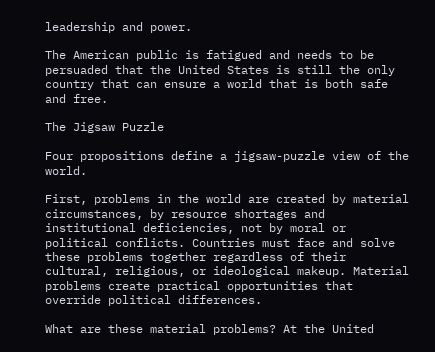leadership and power.

The American public is fatigued and needs to be persuaded that the United States is still the only country that can ensure a world that is both safe and free.

The Jigsaw Puzzle

Four propositions define a jigsaw-puzzle view of the world.

First, problems in the world are created by material circumstances, by resource shortages and institutional deficiencies, not by moral or political conflicts. Countries must face and solve these problems together regardless of their cultural, religious, or ideological makeup. Material problems create practical opportunities that override political differences.

What are these material problems? At the United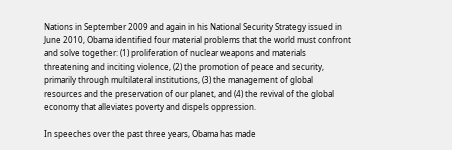Nations in September 2009 and again in his National Security Strategy issued in June 2010, Obama identified four material problems that the world must confront and solve together: (1) proliferation of nuclear weapons and materials threatening and inciting violence, (2) the promotion of peace and security, primarily through multilateral institutions, (3) the management of global resources and the preservation of our planet, and (4) the revival of the global economy that alleviates poverty and dispels oppression.

In speeches over the past three years, Obama has made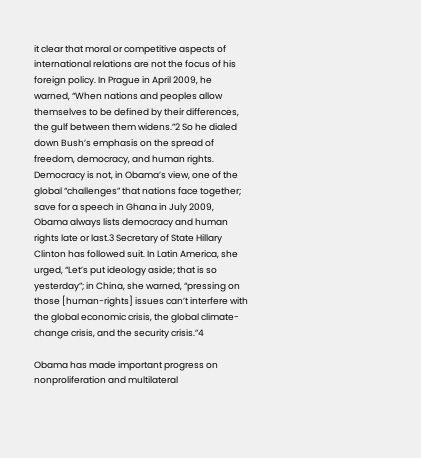it clear that moral or competitive aspects of international relations are not the focus of his foreign policy. In Prague in April 2009, he warned, “When nations and peoples allow themselves to be defined by their differences, the gulf between them widens.”2 So he dialed down Bush’s emphasis on the spread of freedom, democracy, and human rights. Democracy is not, in Obama’s view, one of the global “challenges” that nations face together; save for a speech in Ghana in July 2009, Obama always lists democracy and human rights late or last.3 Secretary of State Hillary Clinton has followed suit. In Latin America, she urged, “Let’s put ideology aside; that is so yesterday”; in China, she warned, “pressing on those [human-rights] issues can’t interfere with the global economic crisis, the global climate-change crisis, and the security crisis.”4

Obama has made important progress on nonproliferation and multilateral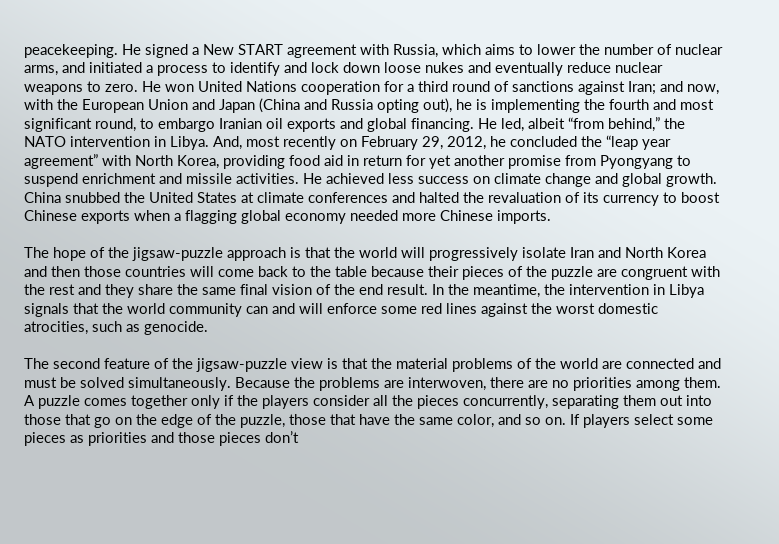peacekeeping. He signed a New START agreement with Russia, which aims to lower the number of nuclear arms, and initiated a process to identify and lock down loose nukes and eventually reduce nuclear weapons to zero. He won United Nations cooperation for a third round of sanctions against Iran; and now, with the European Union and Japan (China and Russia opting out), he is implementing the fourth and most significant round, to embargo Iranian oil exports and global financing. He led, albeit “from behind,” the NATO intervention in Libya. And, most recently on February 29, 2012, he concluded the “leap year agreement” with North Korea, providing food aid in return for yet another promise from Pyongyang to suspend enrichment and missile activities. He achieved less success on climate change and global growth. China snubbed the United States at climate conferences and halted the revaluation of its currency to boost Chinese exports when a flagging global economy needed more Chinese imports.

The hope of the jigsaw-puzzle approach is that the world will progressively isolate Iran and North Korea and then those countries will come back to the table because their pieces of the puzzle are congruent with the rest and they share the same final vision of the end result. In the meantime, the intervention in Libya signals that the world community can and will enforce some red lines against the worst domestic atrocities, such as genocide.

The second feature of the jigsaw-puzzle view is that the material problems of the world are connected and must be solved simultaneously. Because the problems are interwoven, there are no priorities among them. A puzzle comes together only if the players consider all the pieces concurrently, separating them out into those that go on the edge of the puzzle, those that have the same color, and so on. If players select some pieces as priorities and those pieces don’t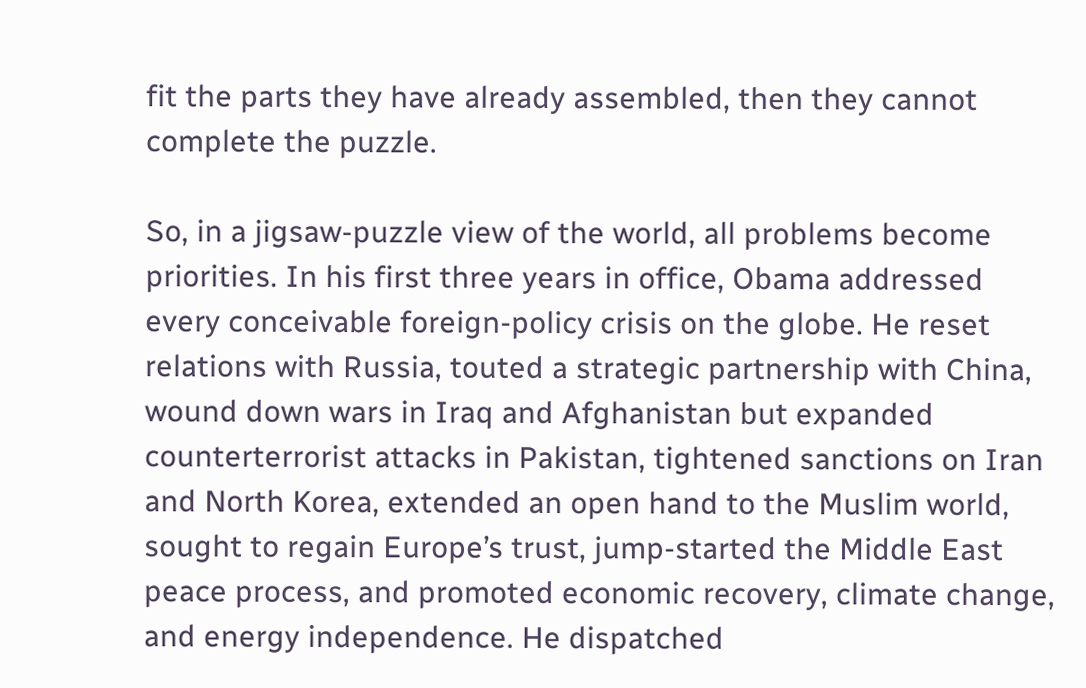fit the parts they have already assembled, then they cannot complete the puzzle.

So, in a jigsaw-puzzle view of the world, all problems become priorities. In his first three years in office, Obama addressed every conceivable foreign-policy crisis on the globe. He reset relations with Russia, touted a strategic partnership with China, wound down wars in Iraq and Afghanistan but expanded counterterrorist attacks in Pakistan, tightened sanctions on Iran and North Korea, extended an open hand to the Muslim world, sought to regain Europe’s trust, jump-started the Middle East peace process, and promoted economic recovery, climate change, and energy independence. He dispatched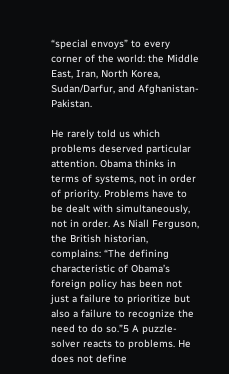“special envoys” to every corner of the world: the Middle East, Iran, North Korea, Sudan/Darfur, and Afghanistan-Pakistan.

He rarely told us which problems deserved particular attention. Obama thinks in terms of systems, not in order of priority. Problems have to be dealt with simultaneously, not in order. As Niall Ferguson, the British historian, complains: “The defining characteristic of Obama’s foreign policy has been not just a failure to prioritize but also a failure to recognize the need to do so.”5 A puzzle-solver reacts to problems. He does not define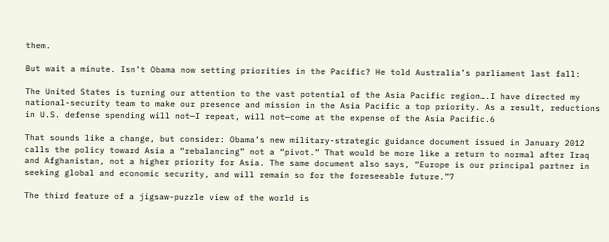them.

But wait a minute. Isn’t Obama now setting priorities in the Pacific? He told Australia’s parliament last fall:

The United States is turning our attention to the vast potential of the Asia Pacific region….I have directed my national-security team to make our presence and mission in the Asia Pacific a top priority. As a result, reductions in U.S. defense spending will not—I repeat, will not—come at the expense of the Asia Pacific.6

That sounds like a change, but consider: Obama’s new military-strategic guidance document issued in January 2012 calls the policy toward Asia a “rebalancing” not a “pivot.” That would be more like a return to normal after Iraq and Afghanistan, not a higher priority for Asia. The same document also says, “Europe is our principal partner in seeking global and economic security, and will remain so for the foreseeable future.”7

The third feature of a jigsaw-puzzle view of the world is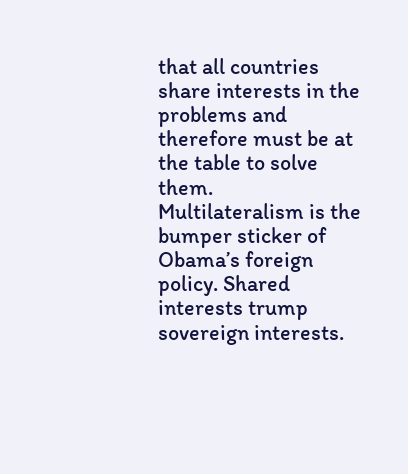that all countries share interests in the problems and therefore must be at the table to solve them. Multilateralism is the bumper sticker of Obama’s foreign policy. Shared interests trump sovereign interests.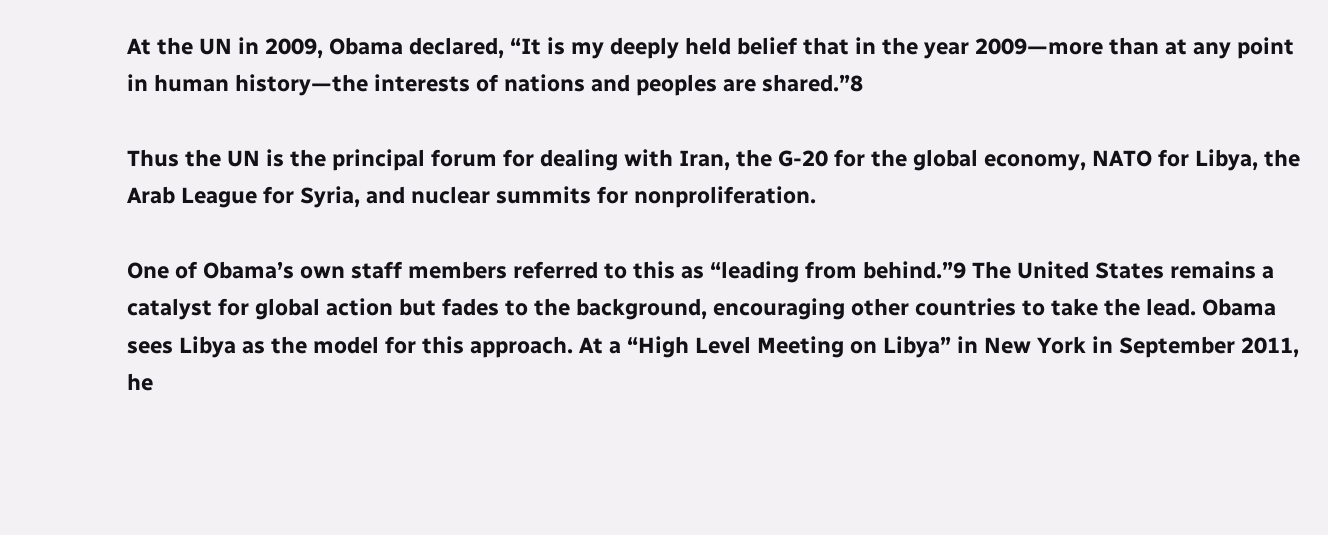At the UN in 2009, Obama declared, “It is my deeply held belief that in the year 2009—more than at any point in human history—the interests of nations and peoples are shared.”8

Thus the UN is the principal forum for dealing with Iran, the G-20 for the global economy, NATO for Libya, the Arab League for Syria, and nuclear summits for nonproliferation.

One of Obama’s own staff members referred to this as “leading from behind.”9 The United States remains a catalyst for global action but fades to the background, encouraging other countries to take the lead. Obama sees Libya as the model for this approach. At a “High Level Meeting on Libya” in New York in September 2011, he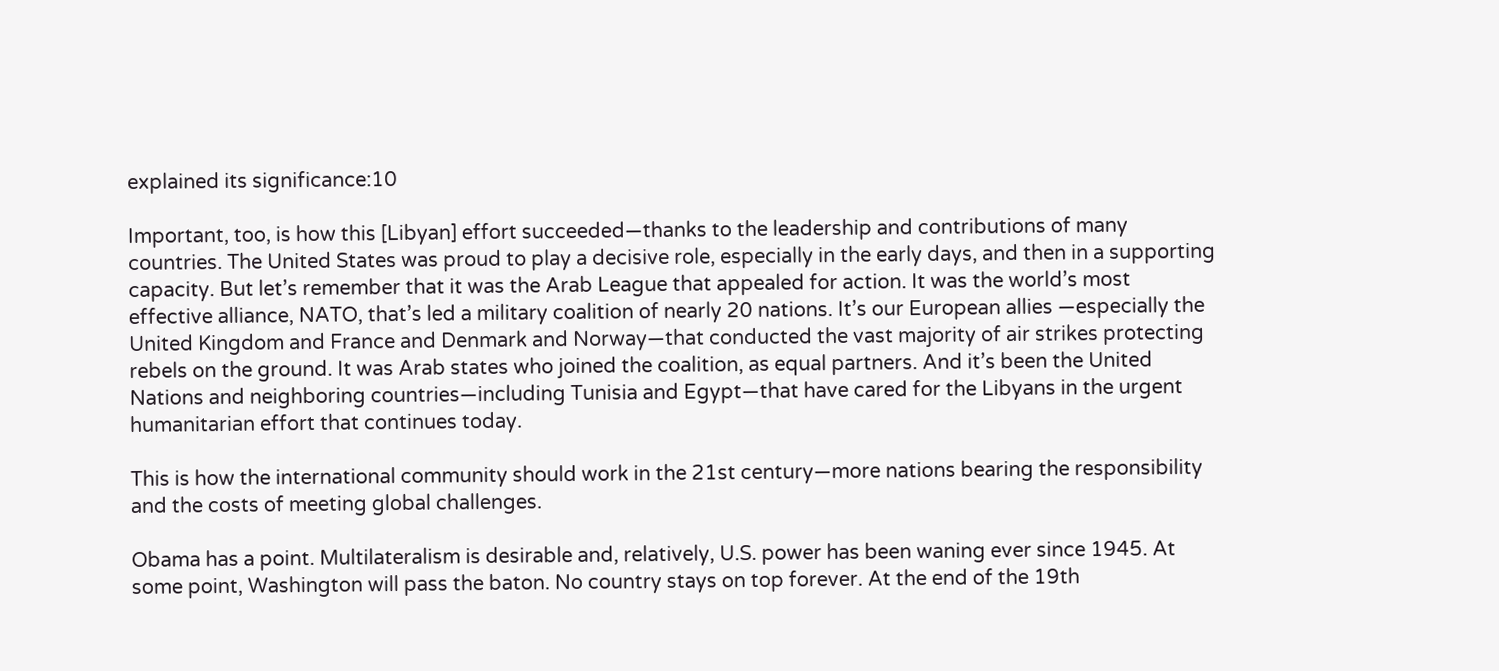explained its significance:10

Important, too, is how this [Libyan] effort succeeded—thanks to the leadership and contributions of many countries. The United States was proud to play a decisive role, especially in the early days, and then in a supporting capacity. But let’s remember that it was the Arab League that appealed for action. It was the world’s most effective alliance, NATO, that’s led a military coalition of nearly 20 nations. It’s our European allies —especially the United Kingdom and France and Denmark and Norway—that conducted the vast majority of air strikes protecting rebels on the ground. It was Arab states who joined the coalition, as equal partners. And it’s been the United Nations and neighboring countries—including Tunisia and Egypt—that have cared for the Libyans in the urgent humanitarian effort that continues today.

This is how the international community should work in the 21st century—more nations bearing the responsibility and the costs of meeting global challenges.

Obama has a point. Multilateralism is desirable and, relatively, U.S. power has been waning ever since 1945. At some point, Washington will pass the baton. No country stays on top forever. At the end of the 19th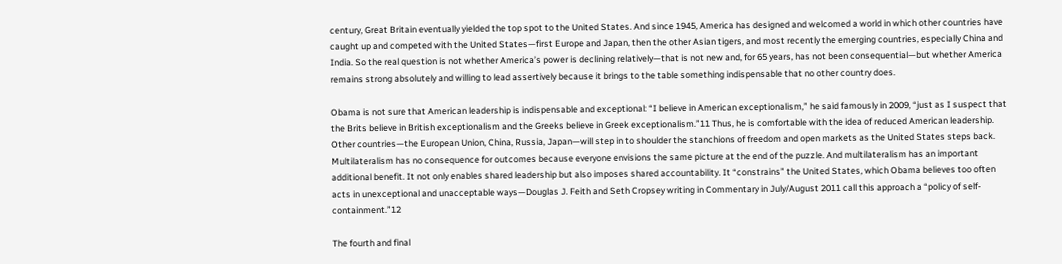century, Great Britain eventually yielded the top spot to the United States. And since 1945, America has designed and welcomed a world in which other countries have caught up and competed with the United States—first Europe and Japan, then the other Asian tigers, and most recently the emerging countries, especially China and India. So the real question is not whether America’s power is declining relatively—that is not new and, for 65 years, has not been consequential—but whether America remains strong absolutely and willing to lead assertively because it brings to the table something indispensable that no other country does.

Obama is not sure that American leadership is indispensable and exceptional: “I believe in American exceptionalism,” he said famously in 2009, “just as I suspect that the Brits believe in British exceptionalism and the Greeks believe in Greek exceptionalism.”11 Thus, he is comfortable with the idea of reduced American leadership. Other countries—the European Union, China, Russia, Japan—will step in to shoulder the stanchions of freedom and open markets as the United States steps back. Multilateralism has no consequence for outcomes because everyone envisions the same picture at the end of the puzzle. And multilateralism has an important additional benefit. It not only enables shared leadership but also imposes shared accountability. It “constrains” the United States, which Obama believes too often acts in unexceptional and unacceptable ways—Douglas J. Feith and Seth Cropsey writing in Commentary in July/August 2011 call this approach a “policy of self-containment.”12

The fourth and final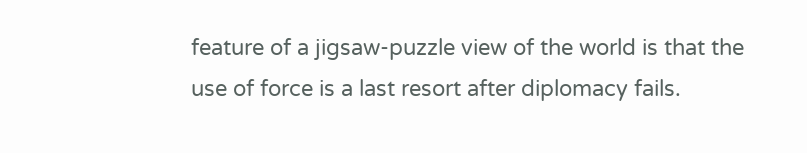feature of a jigsaw-puzzle view of the world is that the use of force is a last resort after diplomacy fails.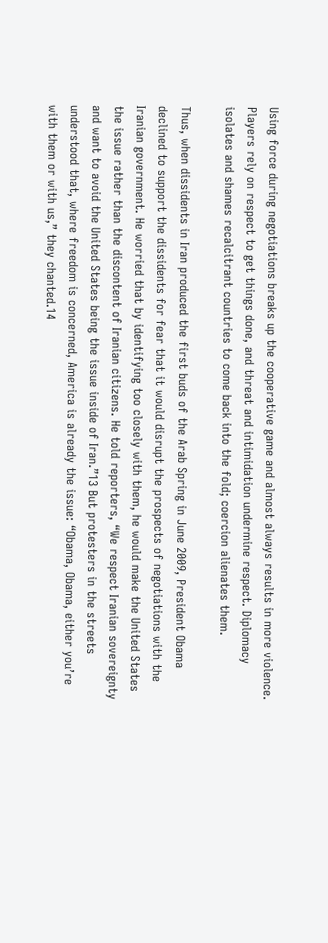Using force during negotiations breaks up the cooperative game and almost always results in more violence. Players rely on respect to get things done, and threat and intimidation undermine respect. Diplomacy isolates and shames recalcitrant countries to come back into the fold; coercion alienates them.

Thus, when dissidents in Iran produced the first buds of the Arab Spring in June 2009, President Obama declined to support the dissidents for fear that it would disrupt the prospects of negotiations with the Iranian government. He worried that by identifying too closely with them, he would make the United States the issue rather than the discontent of Iranian citizens. He told reporters, “We respect Iranian sovereignty and want to avoid the United States being the issue inside of Iran.”13 But protesters in the streets understood that, where freedom is concerned, America is already the issue: “Obama, Obama, either you’re with them or with us,” they chanted.14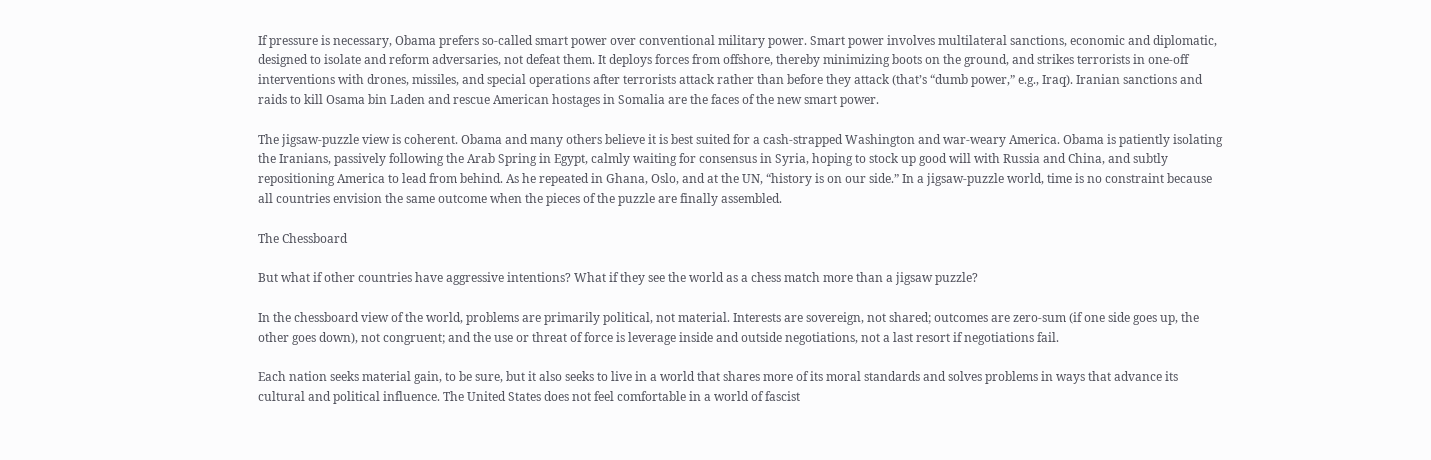If pressure is necessary, Obama prefers so-called smart power over conventional military power. Smart power involves multilateral sanctions, economic and diplomatic, designed to isolate and reform adversaries, not defeat them. It deploys forces from offshore, thereby minimizing boots on the ground, and strikes terrorists in one-off interventions with drones, missiles, and special operations after terrorists attack rather than before they attack (that’s “dumb power,” e.g., Iraq). Iranian sanctions and raids to kill Osama bin Laden and rescue American hostages in Somalia are the faces of the new smart power.

The jigsaw-puzzle view is coherent. Obama and many others believe it is best suited for a cash-strapped Washington and war-weary America. Obama is patiently isolating the Iranians, passively following the Arab Spring in Egypt, calmly waiting for consensus in Syria, hoping to stock up good will with Russia and China, and subtly repositioning America to lead from behind. As he repeated in Ghana, Oslo, and at the UN, “history is on our side.” In a jigsaw-puzzle world, time is no constraint because all countries envision the same outcome when the pieces of the puzzle are finally assembled.

The Chessboard

But what if other countries have aggressive intentions? What if they see the world as a chess match more than a jigsaw puzzle?

In the chessboard view of the world, problems are primarily political, not material. Interests are sovereign, not shared; outcomes are zero-sum (if one side goes up, the other goes down), not congruent; and the use or threat of force is leverage inside and outside negotiations, not a last resort if negotiations fail.

Each nation seeks material gain, to be sure, but it also seeks to live in a world that shares more of its moral standards and solves problems in ways that advance its cultural and political influence. The United States does not feel comfortable in a world of fascist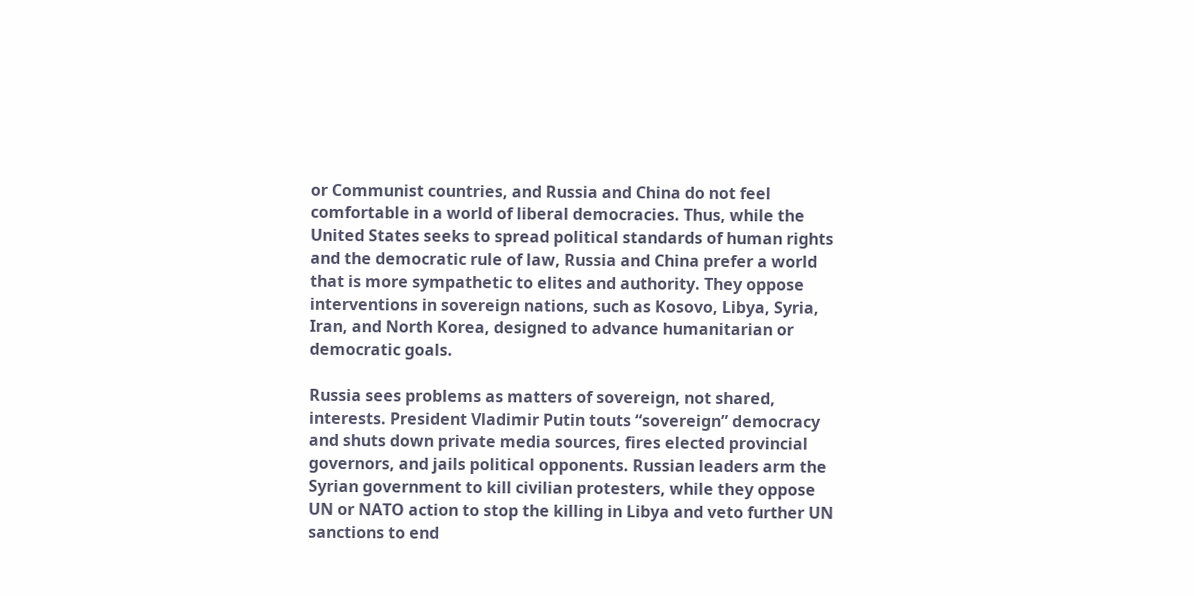or Communist countries, and Russia and China do not feel comfortable in a world of liberal democracies. Thus, while the United States seeks to spread political standards of human rights and the democratic rule of law, Russia and China prefer a world that is more sympathetic to elites and authority. They oppose interventions in sovereign nations, such as Kosovo, Libya, Syria, Iran, and North Korea, designed to advance humanitarian or democratic goals.

Russia sees problems as matters of sovereign, not shared, interests. President Vladimir Putin touts “sovereign” democracy and shuts down private media sources, fires elected provincial governors, and jails political opponents. Russian leaders arm the Syrian government to kill civilian protesters, while they oppose UN or NATO action to stop the killing in Libya and veto further UN sanctions to end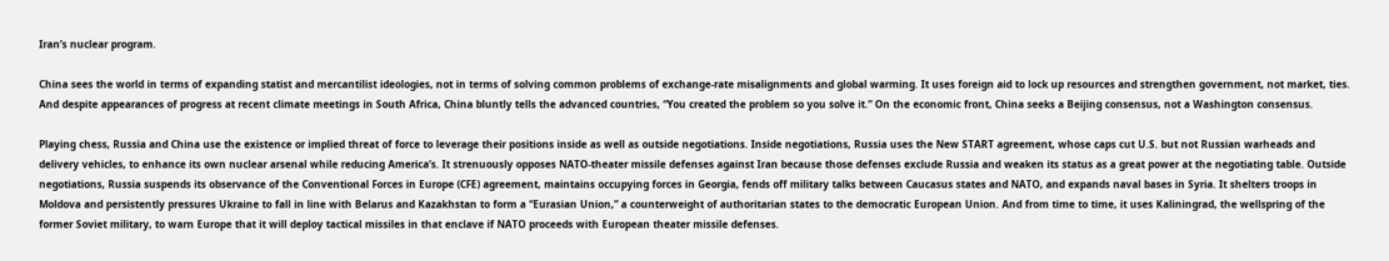Iran’s nuclear program.

China sees the world in terms of expanding statist and mercantilist ideologies, not in terms of solving common problems of exchange-rate misalignments and global warming. It uses foreign aid to lock up resources and strengthen government, not market, ties. And despite appearances of progress at recent climate meetings in South Africa, China bluntly tells the advanced countries, “You created the problem so you solve it.” On the economic front, China seeks a Beijing consensus, not a Washington consensus.

Playing chess, Russia and China use the existence or implied threat of force to leverage their positions inside as well as outside negotiations. Inside negotiations, Russia uses the New START agreement, whose caps cut U.S. but not Russian warheads and delivery vehicles, to enhance its own nuclear arsenal while reducing America’s. It strenuously opposes NATO-theater missile defenses against Iran because those defenses exclude Russia and weaken its status as a great power at the negotiating table. Outside negotiations, Russia suspends its observance of the Conventional Forces in Europe (CFE) agreement, maintains occupying forces in Georgia, fends off military talks between Caucasus states and NATO, and expands naval bases in Syria. It shelters troops in Moldova and persistently pressures Ukraine to fall in line with Belarus and Kazakhstan to form a “Eurasian Union,” a counterweight of authoritarian states to the democratic European Union. And from time to time, it uses Kaliningrad, the wellspring of the former Soviet military, to warn Europe that it will deploy tactical missiles in that enclave if NATO proceeds with European theater missile defenses.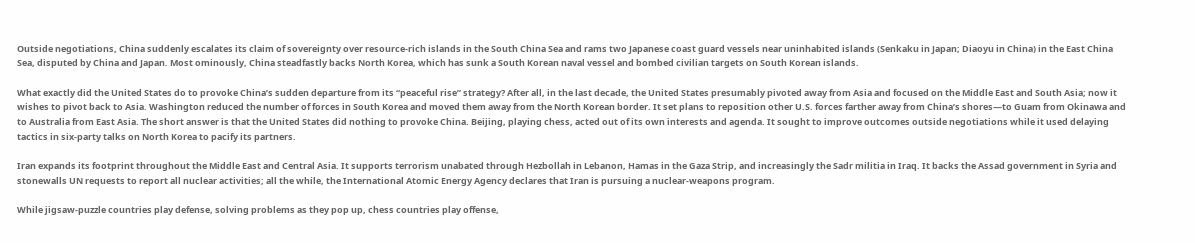Outside negotiations, China suddenly escalates its claim of sovereignty over resource-rich islands in the South China Sea and rams two Japanese coast guard vessels near uninhabited islands (Senkaku in Japan; Diaoyu in China) in the East China Sea, disputed by China and Japan. Most ominously, China steadfastly backs North Korea, which has sunk a South Korean naval vessel and bombed civilian targets on South Korean islands.

What exactly did the United States do to provoke China’s sudden departure from its “peaceful rise” strategy? After all, in the last decade, the United States presumably pivoted away from Asia and focused on the Middle East and South Asia; now it wishes to pivot back to Asia. Washington reduced the number of forces in South Korea and moved them away from the North Korean border. It set plans to reposition other U.S. forces farther away from China’s shores—to Guam from Okinawa and to Australia from East Asia. The short answer is that the United States did nothing to provoke China. Beijing, playing chess, acted out of its own interests and agenda. It sought to improve outcomes outside negotiations while it used delaying tactics in six-party talks on North Korea to pacify its partners.

Iran expands its footprint throughout the Middle East and Central Asia. It supports terrorism unabated through Hezbollah in Lebanon, Hamas in the Gaza Strip, and increasingly the Sadr militia in Iraq. It backs the Assad government in Syria and stonewalls UN requests to report all nuclear activities; all the while, the International Atomic Energy Agency declares that Iran is pursuing a nuclear-weapons program.

While jigsaw-puzzle countries play defense, solving problems as they pop up, chess countries play offense,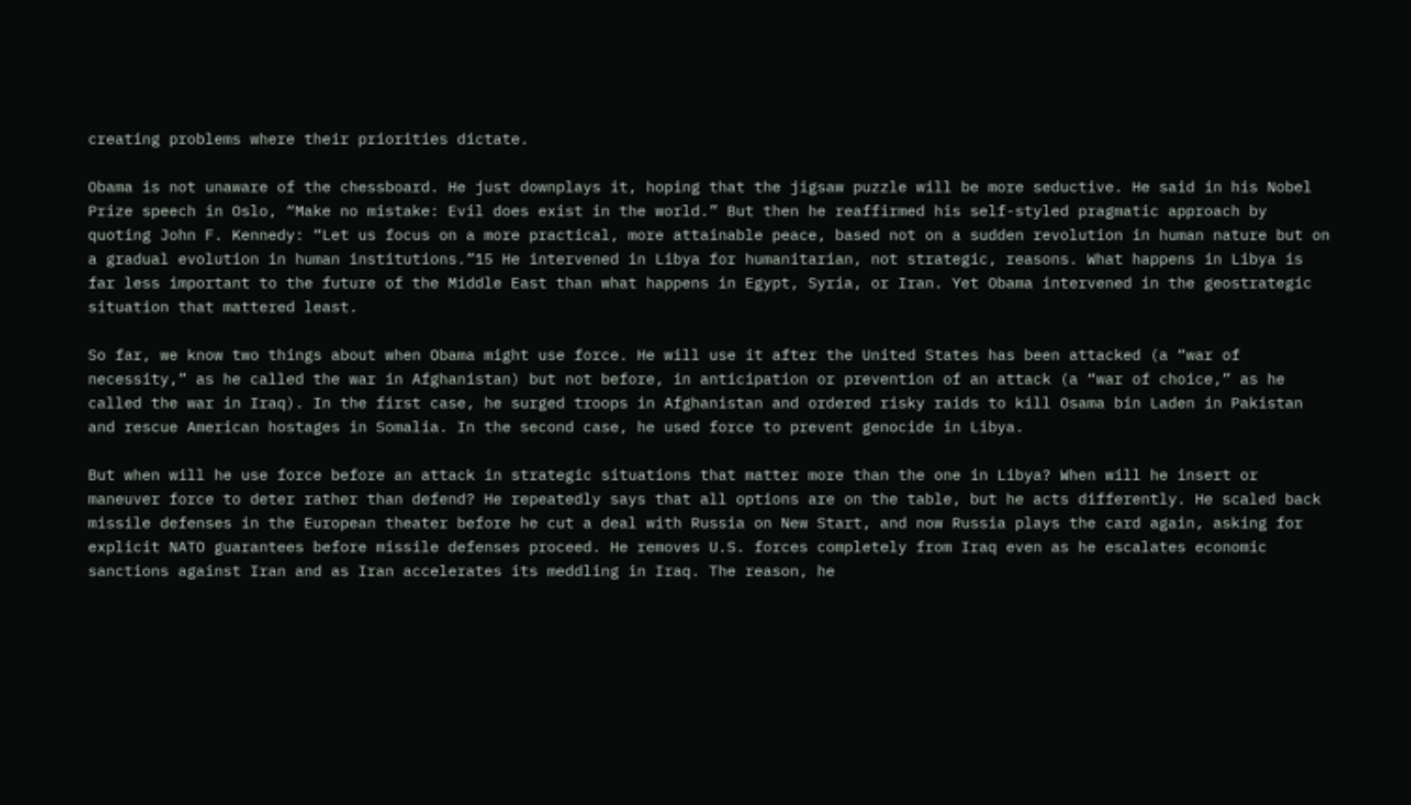creating problems where their priorities dictate.

Obama is not unaware of the chessboard. He just downplays it, hoping that the jigsaw puzzle will be more seductive. He said in his Nobel Prize speech in Oslo, “Make no mistake: Evil does exist in the world.” But then he reaffirmed his self-styled pragmatic approach by quoting John F. Kennedy: “Let us focus on a more practical, more attainable peace, based not on a sudden revolution in human nature but on a gradual evolution in human institutions.”15 He intervened in Libya for humanitarian, not strategic, reasons. What happens in Libya is far less important to the future of the Middle East than what happens in Egypt, Syria, or Iran. Yet Obama intervened in the geostrategic situation that mattered least.

So far, we know two things about when Obama might use force. He will use it after the United States has been attacked (a “war of necessity,” as he called the war in Afghanistan) but not before, in anticipation or prevention of an attack (a “war of choice,” as he called the war in Iraq). In the first case, he surged troops in Afghanistan and ordered risky raids to kill Osama bin Laden in Pakistan and rescue American hostages in Somalia. In the second case, he used force to prevent genocide in Libya.

But when will he use force before an attack in strategic situations that matter more than the one in Libya? When will he insert or maneuver force to deter rather than defend? He repeatedly says that all options are on the table, but he acts differently. He scaled back missile defenses in the European theater before he cut a deal with Russia on New Start, and now Russia plays the card again, asking for explicit NATO guarantees before missile defenses proceed. He removes U.S. forces completely from Iraq even as he escalates economic sanctions against Iran and as Iran accelerates its meddling in Iraq. The reason, he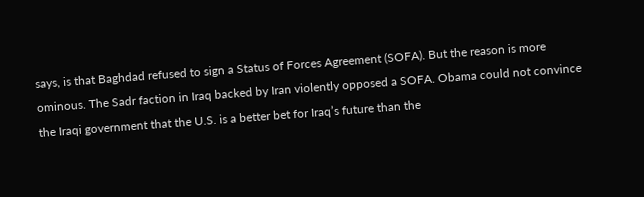says, is that Baghdad refused to sign a Status of Forces Agreement (SOFA). But the reason is more ominous. The Sadr faction in Iraq backed by Iran violently opposed a SOFA. Obama could not convince the Iraqi government that the U.S. is a better bet for Iraq’s future than the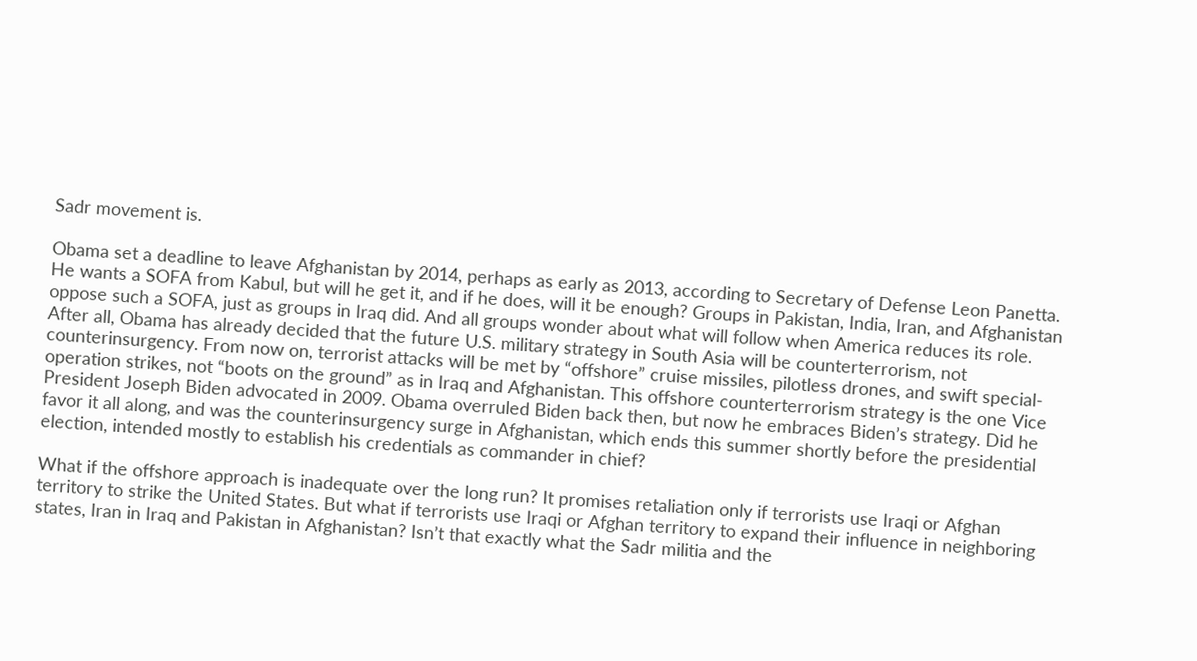Sadr movement is.

Obama set a deadline to leave Afghanistan by 2014, perhaps as early as 2013, according to Secretary of Defense Leon Panetta. He wants a SOFA from Kabul, but will he get it, and if he does, will it be enough? Groups in Pakistan, India, Iran, and Afghanistan oppose such a SOFA, just as groups in Iraq did. And all groups wonder about what will follow when America reduces its role. After all, Obama has already decided that the future U.S. military strategy in South Asia will be counterterrorism, not counterinsurgency. From now on, terrorist attacks will be met by “offshore” cruise missiles, pilotless drones, and swift special-operation strikes, not “boots on the ground” as in Iraq and Afghanistan. This offshore counterterrorism strategy is the one Vice President Joseph Biden advocated in 2009. Obama overruled Biden back then, but now he embraces Biden’s strategy. Did he favor it all along, and was the counterinsurgency surge in Afghanistan, which ends this summer shortly before the presidential election, intended mostly to establish his credentials as commander in chief?

What if the offshore approach is inadequate over the long run? It promises retaliation only if terrorists use Iraqi or Afghan territory to strike the United States. But what if terrorists use Iraqi or Afghan territory to expand their influence in neighboring states, Iran in Iraq and Pakistan in Afghanistan? Isn’t that exactly what the Sadr militia and the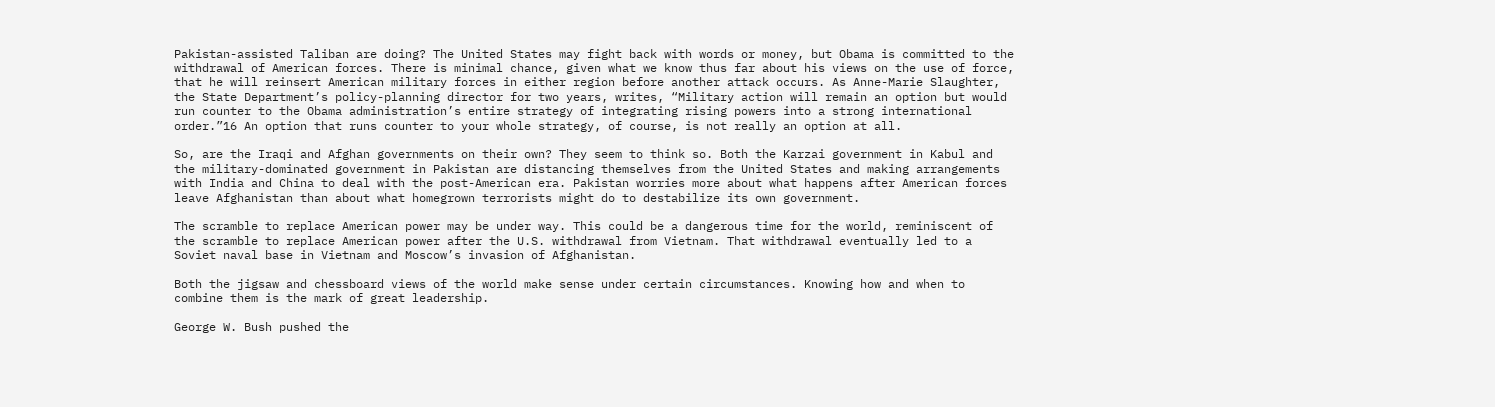Pakistan-assisted Taliban are doing? The United States may fight back with words or money, but Obama is committed to the withdrawal of American forces. There is minimal chance, given what we know thus far about his views on the use of force, that he will reinsert American military forces in either region before another attack occurs. As Anne-Marie Slaughter, the State Department’s policy-planning director for two years, writes, “Military action will remain an option but would run counter to the Obama administration’s entire strategy of integrating rising powers into a strong international order.”16 An option that runs counter to your whole strategy, of course, is not really an option at all.

So, are the Iraqi and Afghan governments on their own? They seem to think so. Both the Karzai government in Kabul and the military-dominated government in Pakistan are distancing themselves from the United States and making arrangements with India and China to deal with the post-American era. Pakistan worries more about what happens after American forces leave Afghanistan than about what homegrown terrorists might do to destabilize its own government.

The scramble to replace American power may be under way. This could be a dangerous time for the world, reminiscent of the scramble to replace American power after the U.S. withdrawal from Vietnam. That withdrawal eventually led to a Soviet naval base in Vietnam and Moscow’s invasion of Afghanistan.

Both the jigsaw and chessboard views of the world make sense under certain circumstances. Knowing how and when to combine them is the mark of great leadership.

George W. Bush pushed the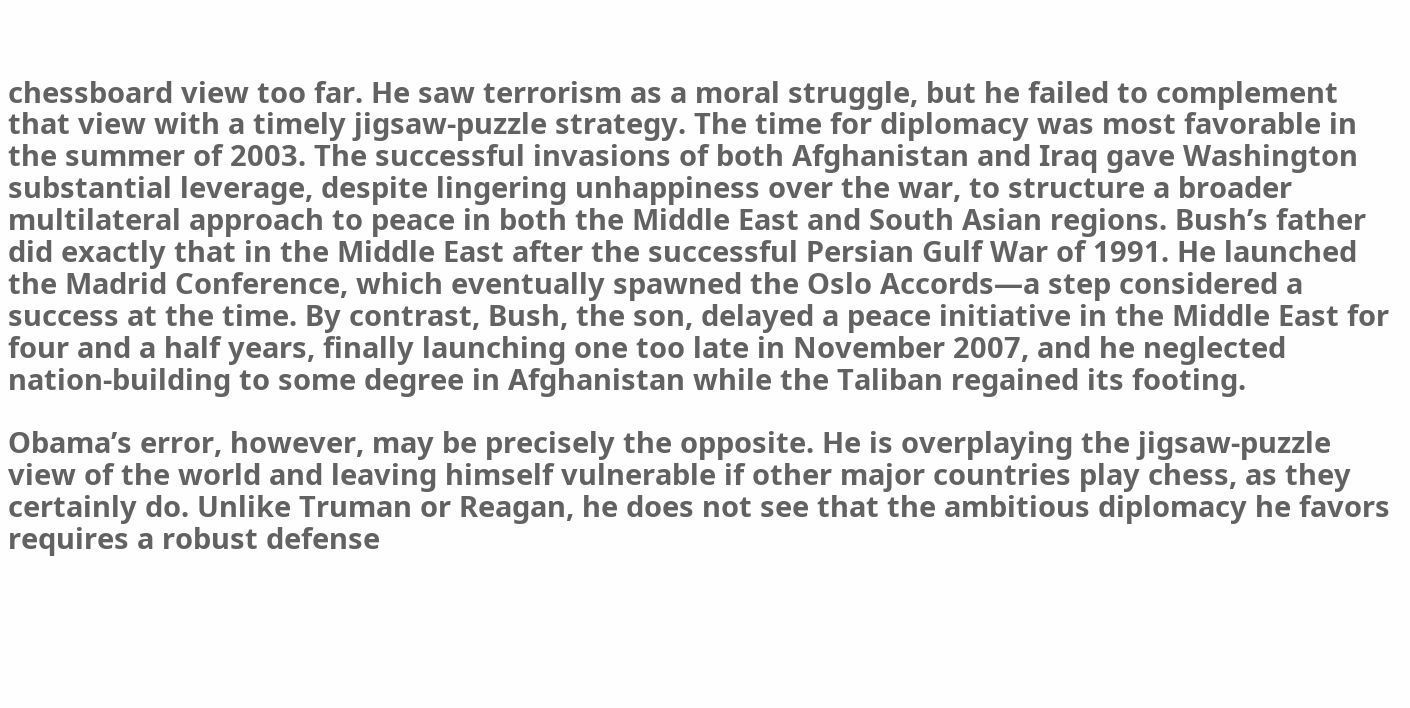chessboard view too far. He saw terrorism as a moral struggle, but he failed to complement that view with a timely jigsaw-puzzle strategy. The time for diplomacy was most favorable in the summer of 2003. The successful invasions of both Afghanistan and Iraq gave Washington substantial leverage, despite lingering unhappiness over the war, to structure a broader multilateral approach to peace in both the Middle East and South Asian regions. Bush’s father did exactly that in the Middle East after the successful Persian Gulf War of 1991. He launched the Madrid Conference, which eventually spawned the Oslo Accords—a step considered a success at the time. By contrast, Bush, the son, delayed a peace initiative in the Middle East for four and a half years, finally launching one too late in November 2007, and he neglected nation-building to some degree in Afghanistan while the Taliban regained its footing.

Obama’s error, however, may be precisely the opposite. He is overplaying the jigsaw-puzzle view of the world and leaving himself vulnerable if other major countries play chess, as they certainly do. Unlike Truman or Reagan, he does not see that the ambitious diplomacy he favors requires a robust defense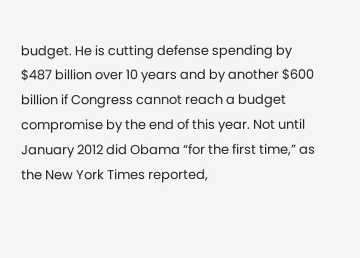budget. He is cutting defense spending by $487 billion over 10 years and by another $600 billion if Congress cannot reach a budget compromise by the end of this year. Not until January 2012 did Obama “for the first time,” as the New York Times reported,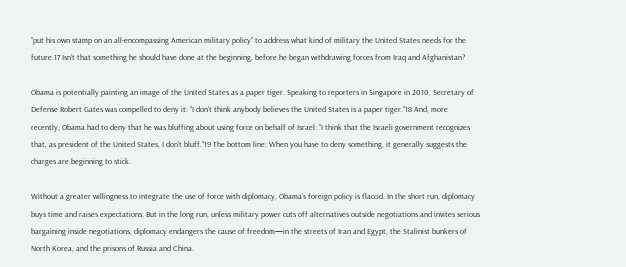“put his own stamp on an all-encompassing American military policy” to address what kind of military the United States needs for the future.17 Isn’t that something he should have done at the beginning, before he began withdrawing forces from Iraq and Afghanistan?

Obama is potentially painting an image of the United States as a paper tiger. Speaking to reporters in Singapore in 2010, Secretary of Defense Robert Gates was compelled to deny it: “I don’t think anybody believes the United States is a paper tiger.”18 And, more
recently, Obama had to deny that he was bluffing about using force on behalf of Israel: “I think that the Israeli government recognizes that, as president of the United States, I don’t bluff.”19 The bottom line: When you have to deny something, it generally suggests the charges are beginning to stick.

Without a greater willingness to integrate the use of force with diplomacy, Obama’s foreign policy is flaccid. In the short run, diplomacy buys time and raises expectations. But in the long run, unless military power cuts off alternatives outside negotiations and invites serious bargaining inside negotiations, diplomacy endangers the cause of freedom—in the streets of Iran and Egypt, the Stalinist bunkers of North Korea, and the prisons of Russia and China.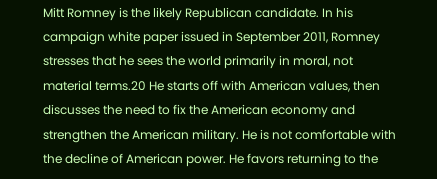Mitt Romney is the likely Republican candidate. In his campaign white paper issued in September 2011, Romney stresses that he sees the world primarily in moral, not material terms.20 He starts off with American values, then discusses the need to fix the American economy and strengthen the American military. He is not comfortable with the decline of American power. He favors returning to the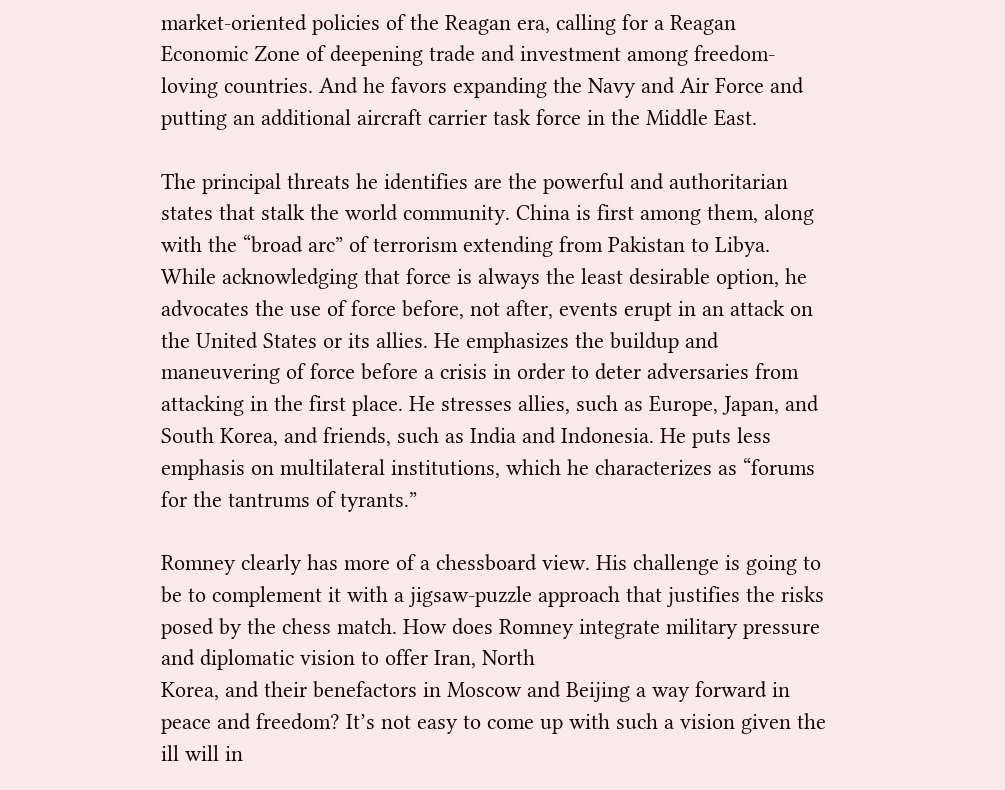market-oriented policies of the Reagan era, calling for a Reagan Economic Zone of deepening trade and investment among freedom-loving countries. And he favors expanding the Navy and Air Force and putting an additional aircraft carrier task force in the Middle East.

The principal threats he identifies are the powerful and authoritarian states that stalk the world community. China is first among them, along with the “broad arc” of terrorism extending from Pakistan to Libya. While acknowledging that force is always the least desirable option, he advocates the use of force before, not after, events erupt in an attack on the United States or its allies. He emphasizes the buildup and maneuvering of force before a crisis in order to deter adversaries from attacking in the first place. He stresses allies, such as Europe, Japan, and South Korea, and friends, such as India and Indonesia. He puts less emphasis on multilateral institutions, which he characterizes as “forums for the tantrums of tyrants.”

Romney clearly has more of a chessboard view. His challenge is going to be to complement it with a jigsaw-puzzle approach that justifies the risks posed by the chess match. How does Romney integrate military pressure and diplomatic vision to offer Iran, North
Korea, and their benefactors in Moscow and Beijing a way forward in peace and freedom? It’s not easy to come up with such a vision given the ill will in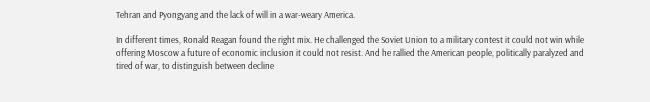Tehran and Pyongyang and the lack of will in a war-weary America.

In different times, Ronald Reagan found the right mix. He challenged the Soviet Union to a military contest it could not win while offering Moscow a future of economic inclusion it could not resist. And he rallied the American people, politically paralyzed and tired of war, to distinguish between decline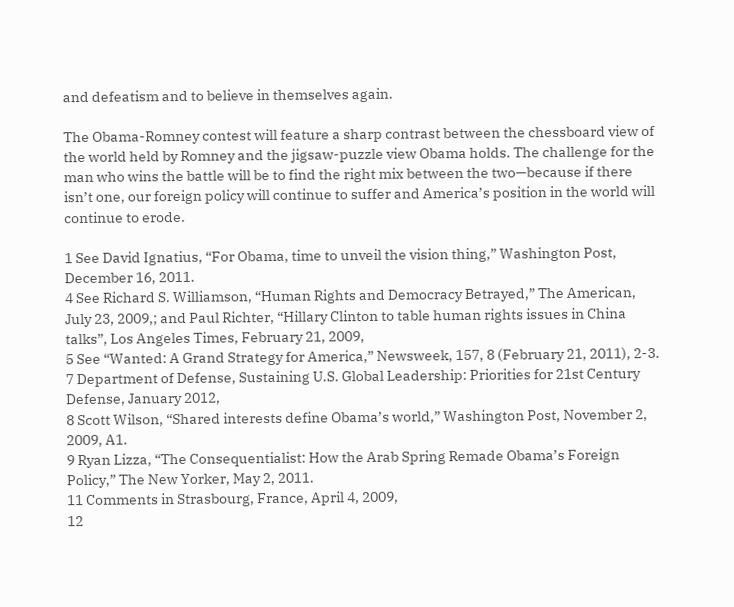and defeatism and to believe in themselves again.

The Obama-Romney contest will feature a sharp contrast between the chessboard view of the world held by Romney and the jigsaw-puzzle view Obama holds. The challenge for the man who wins the battle will be to find the right mix between the two—because if there isn’t one, our foreign policy will continue to suffer and America’s position in the world will continue to erode.

1 See David Ignatius, “For Obama, time to unveil the vision thing,” Washington Post, December 16, 2011.
4 See Richard S. Williamson, “Human Rights and Democracy Betrayed,” The American, July 23, 2009,; and Paul Richter, “Hillary Clinton to table human rights issues in China talks”, Los Angeles Times, February 21, 2009,
5 See “Wanted: A Grand Strategy for America,” Newsweek, 157, 8 (February 21, 2011), 2-3.
7 Department of Defense, Sustaining U.S. Global Leadership: Priorities for 21st Century Defense, January 2012,
8 Scott Wilson, “Shared interests define Obama’s world,” Washington Post, November 2, 2009, A1.
9 Ryan Lizza, “The Consequentialist: How the Arab Spring Remade Obama’s Foreign Policy,” The New Yorker, May 2, 2011.
11 Comments in Strasbourg, France, April 4, 2009,
12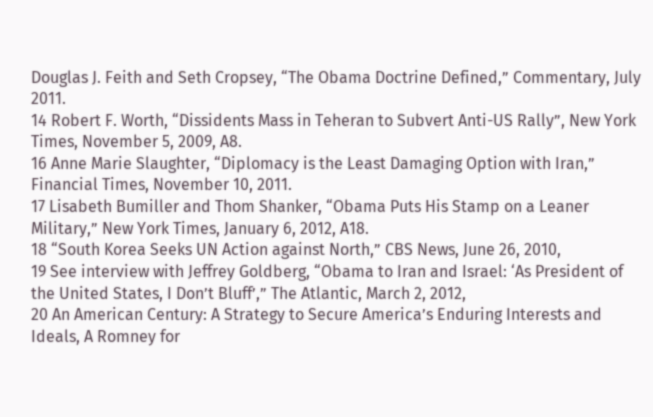Douglas J. Feith and Seth Cropsey, “The Obama Doctrine Defined,” Commentary, July 2011.
14 Robert F. Worth, “Dissidents Mass in Teheran to Subvert Anti-US Rally”, New York Times, November 5, 2009, A8.
16 Anne Marie Slaughter, “Diplomacy is the Least Damaging Option with Iran,” Financial Times, November 10, 2011.
17 Lisabeth Bumiller and Thom Shanker, “Obama Puts His Stamp on a Leaner Military,” New York Times, January 6, 2012, A18.
18 “South Korea Seeks UN Action against North,” CBS News, June 26, 2010,
19 See interview with Jeffrey Goldberg, “Obama to Iran and Israel: ‘As President of the United States, I Don’t Bluff’,” The Atlantic, March 2, 2012,
20 An American Century: A Strategy to Secure America’s Enduring Interests and Ideals, A Romney for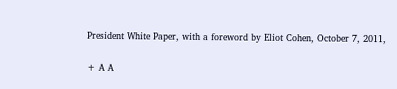President White Paper, with a foreword by Eliot Cohen, October 7, 2011,

+ A A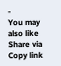-
You may also like
Share via
Copy link